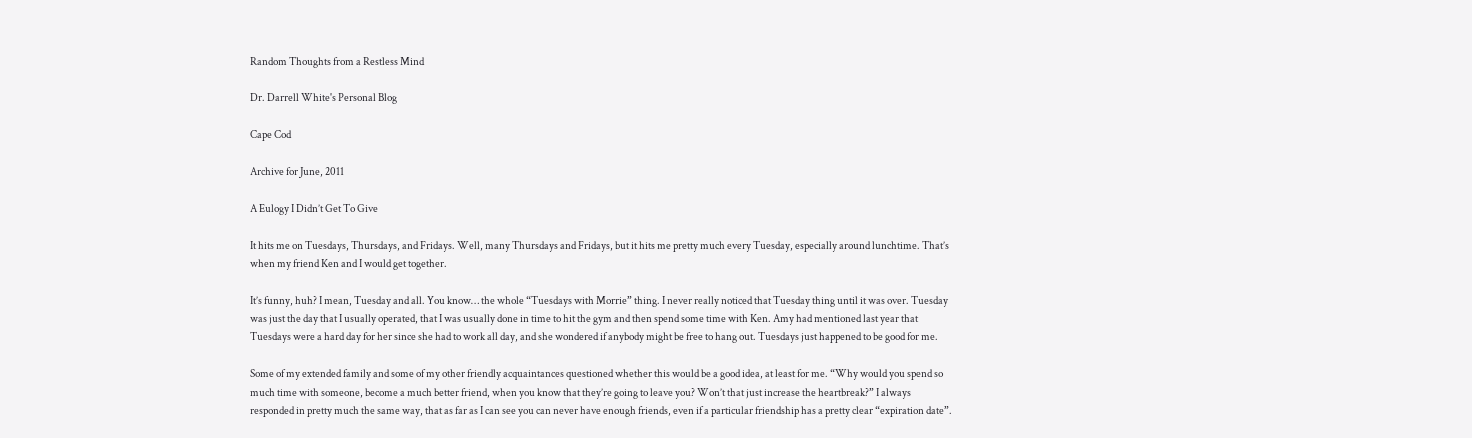Random Thoughts from a Restless Mind

Dr. Darrell White's Personal Blog

Cape Cod

Archive for June, 2011

A Eulogy I Didn’t Get To Give

It hits me on Tuesdays, Thursdays, and Fridays. Well, many Thursdays and Fridays, but it hits me pretty much every Tuesday, especially around lunchtime. That’s when my friend Ken and I would get together.

It’s funny, huh? I mean, Tuesday and all. You know… the whole “Tuesdays with Morrie” thing. I never really noticed that Tuesday thing until it was over. Tuesday was just the day that I usually operated, that I was usually done in time to hit the gym and then spend some time with Ken. Amy had mentioned last year that Tuesdays were a hard day for her since she had to work all day, and she wondered if anybody might be free to hang out. Tuesdays just happened to be good for me.

Some of my extended family and some of my other friendly acquaintances questioned whether this would be a good idea, at least for me. “Why would you spend so much time with someone, become a much better friend, when you know that they’re going to leave you? Won’t that just increase the heartbreak?” I always responded in pretty much the same way, that as far as I can see you can never have enough friends, even if a particular friendship has a pretty clear “expiration date”.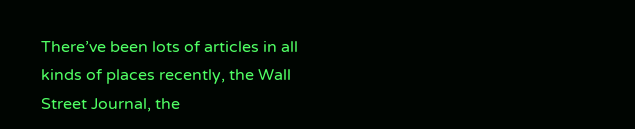There’ve been lots of articles in all kinds of places recently, the Wall Street Journal, the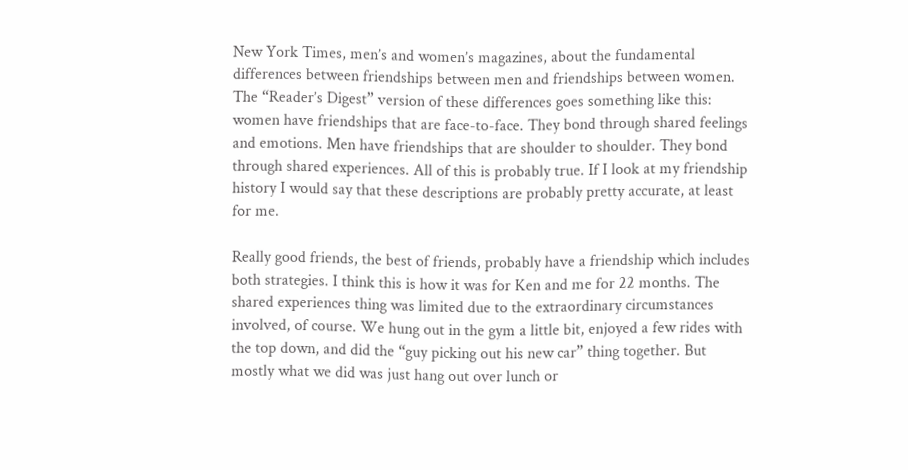New York Times, men’s and women’s magazines, about the fundamental differences between friendships between men and friendships between women. The “Reader’s Digest” version of these differences goes something like this: women have friendships that are face-to-face. They bond through shared feelings and emotions. Men have friendships that are shoulder to shoulder. They bond through shared experiences. All of this is probably true. If I look at my friendship history I would say that these descriptions are probably pretty accurate, at least for me.

Really good friends, the best of friends, probably have a friendship which includes both strategies. I think this is how it was for Ken and me for 22 months. The shared experiences thing was limited due to the extraordinary circumstances involved, of course. We hung out in the gym a little bit, enjoyed a few rides with the top down, and did the “guy picking out his new car” thing together. But mostly what we did was just hang out over lunch or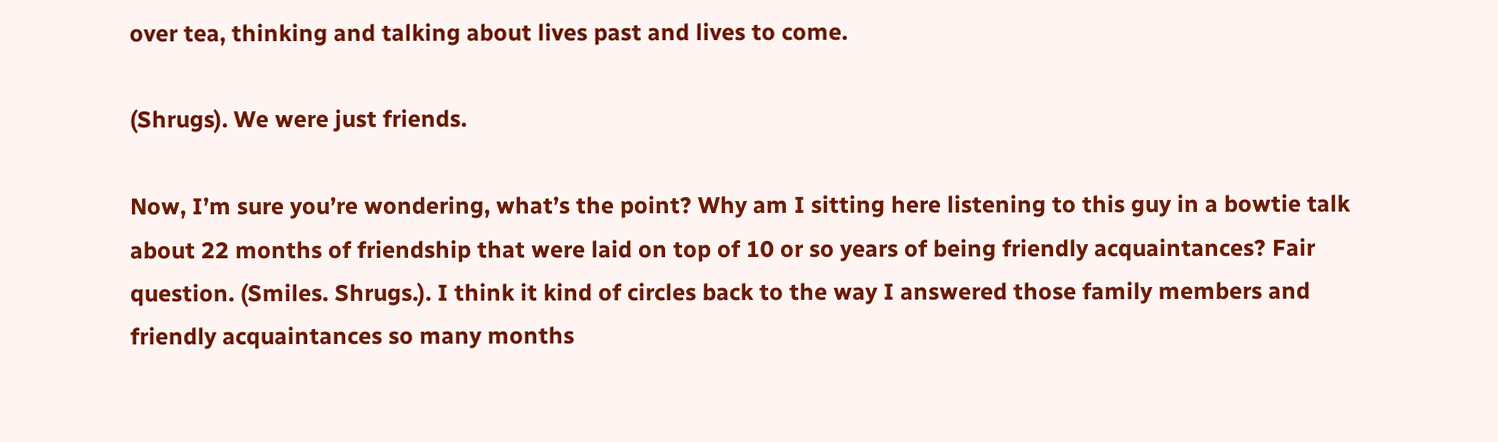over tea, thinking and talking about lives past and lives to come.

(Shrugs). We were just friends.

Now, I’m sure you’re wondering, what’s the point? Why am I sitting here listening to this guy in a bowtie talk about 22 months of friendship that were laid on top of 10 or so years of being friendly acquaintances? Fair question. (Smiles. Shrugs.). I think it kind of circles back to the way I answered those family members and friendly acquaintances so many months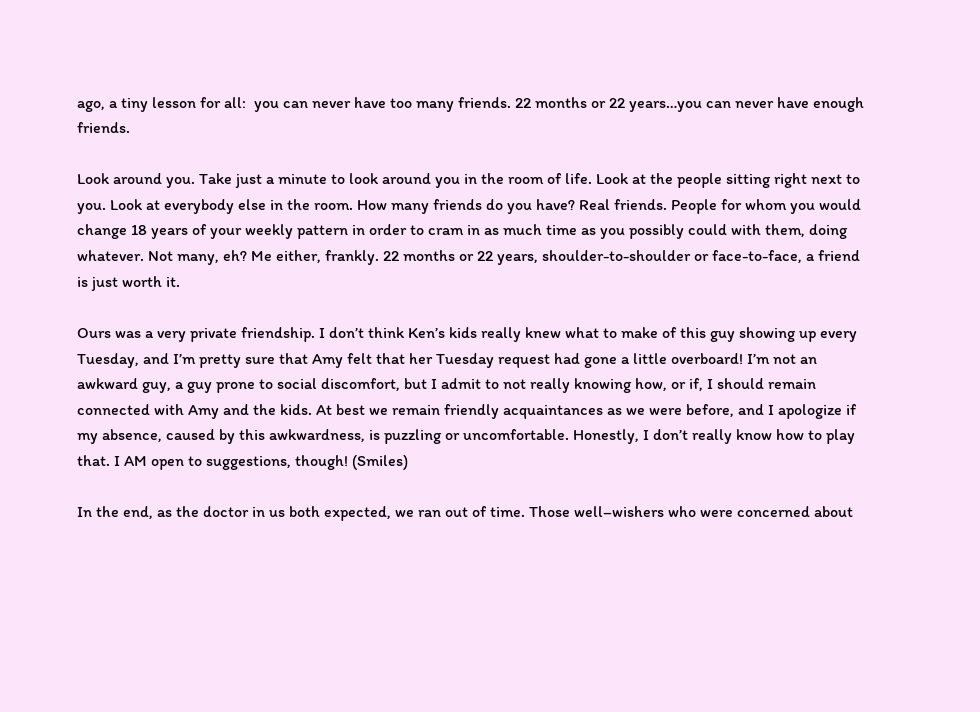ago, a tiny lesson for all:  you can never have too many friends. 22 months or 22 years…you can never have enough friends.

Look around you. Take just a minute to look around you in the room of life. Look at the people sitting right next to you. Look at everybody else in the room. How many friends do you have? Real friends. People for whom you would change 18 years of your weekly pattern in order to cram in as much time as you possibly could with them, doing whatever. Not many, eh? Me either, frankly. 22 months or 22 years, shoulder-to-shoulder or face-to-face, a friend is just worth it.

Ours was a very private friendship. I don’t think Ken’s kids really knew what to make of this guy showing up every Tuesday, and I’m pretty sure that Amy felt that her Tuesday request had gone a little overboard! I’m not an awkward guy, a guy prone to social discomfort, but I admit to not really knowing how, or if, I should remain connected with Amy and the kids. At best we remain friendly acquaintances as we were before, and I apologize if my absence, caused by this awkwardness, is puzzling or uncomfortable. Honestly, I don’t really know how to play that. I AM open to suggestions, though! (Smiles)

In the end, as the doctor in us both expected, we ran out of time. Those well–wishers who were concerned about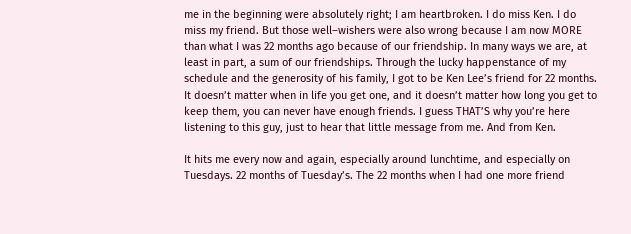me in the beginning were absolutely right; I am heartbroken. I do miss Ken. I do miss my friend. But those well–wishers were also wrong because I am now MORE than what I was 22 months ago because of our friendship. In many ways we are, at least in part, a sum of our friendships. Through the lucky happenstance of my schedule and the generosity of his family, I got to be Ken Lee’s friend for 22 months.  It doesn’t matter when in life you get one, and it doesn’t matter how long you get to keep them, you can never have enough friends. I guess THAT’S why you’re here listening to this guy, just to hear that little message from me. And from Ken.

It hits me every now and again, especially around lunchtime, and especially on Tuesdays. 22 months of Tuesday’s. The 22 months when I had one more friend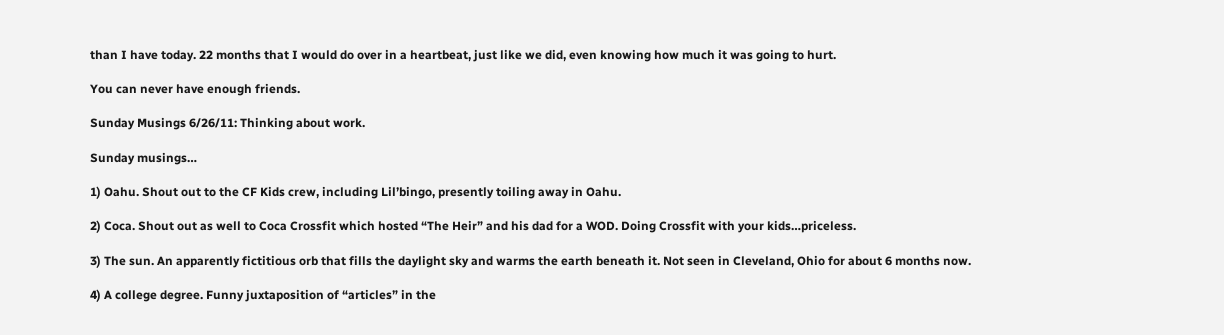than I have today. 22 months that I would do over in a heartbeat, just like we did, even knowing how much it was going to hurt.

You can never have enough friends.

Sunday Musings 6/26/11: Thinking about work.

Sunday musings…

1) Oahu. Shout out to the CF Kids crew, including Lil’bingo, presently toiling away in Oahu.

2) Coca. Shout out as well to Coca Crossfit which hosted “The Heir” and his dad for a WOD. Doing Crossfit with your kids…priceless.

3) The sun. An apparently fictitious orb that fills the daylight sky and warms the earth beneath it. Not seen in Cleveland, Ohio for about 6 months now.

4) A college degree. Funny juxtaposition of “articles” in the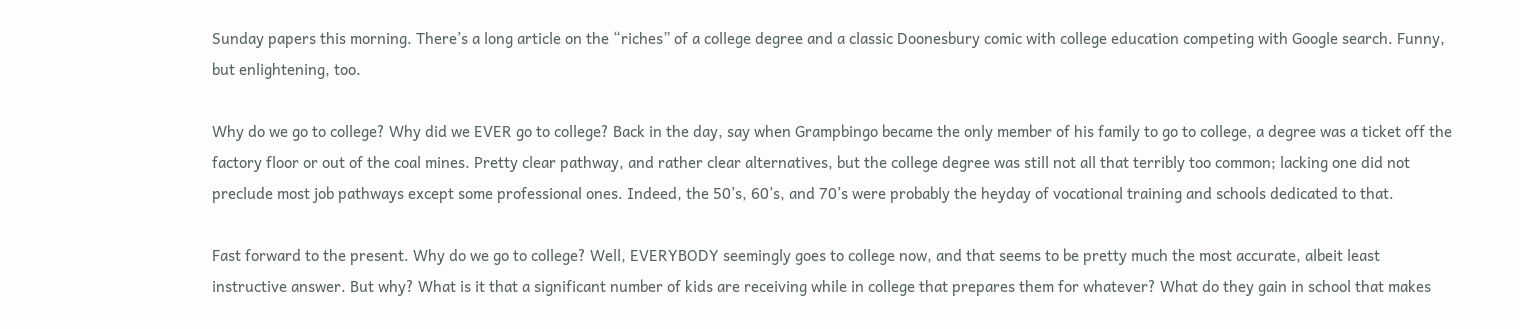Sunday papers this morning. There’s a long article on the “riches” of a college degree and a classic Doonesbury comic with college education competing with Google search. Funny, but enlightening, too.

Why do we go to college? Why did we EVER go to college? Back in the day, say when Grampbingo became the only member of his family to go to college, a degree was a ticket off the factory floor or out of the coal mines. Pretty clear pathway, and rather clear alternatives, but the college degree was still not all that terribly too common; lacking one did not preclude most job pathways except some professional ones. Indeed, the 50’s, 60’s, and 70’s were probably the heyday of vocational training and schools dedicated to that.

Fast forward to the present. Why do we go to college? Well, EVERYBODY seemingly goes to college now, and that seems to be pretty much the most accurate, albeit least instructive answer. But why? What is it that a significant number of kids are receiving while in college that prepares them for whatever? What do they gain in school that makes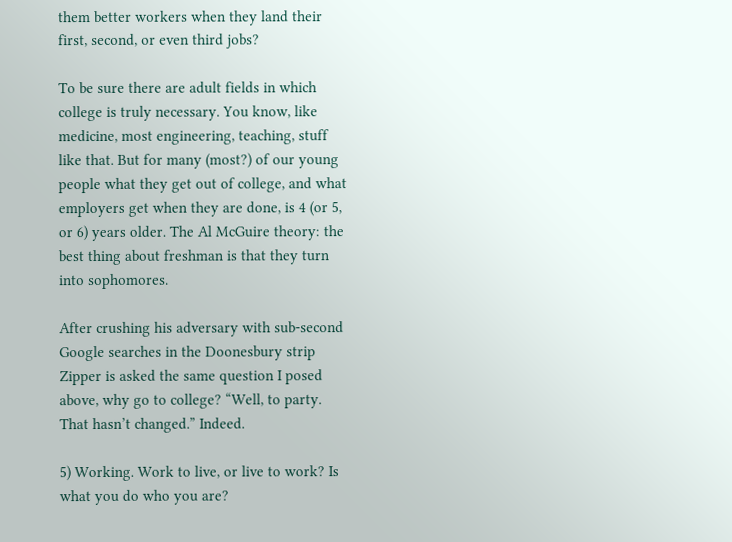them better workers when they land their first, second, or even third jobs?

To be sure there are adult fields in which college is truly necessary. You know, like medicine, most engineering, teaching, stuff like that. But for many (most?) of our young people what they get out of college, and what employers get when they are done, is 4 (or 5, or 6) years older. The Al McGuire theory: the best thing about freshman is that they turn into sophomores.

After crushing his adversary with sub-second Google searches in the Doonesbury strip Zipper is asked the same question I posed above, why go to college? “Well, to party. That hasn’t changed.” Indeed.

5) Working. Work to live, or live to work? Is what you do who you are?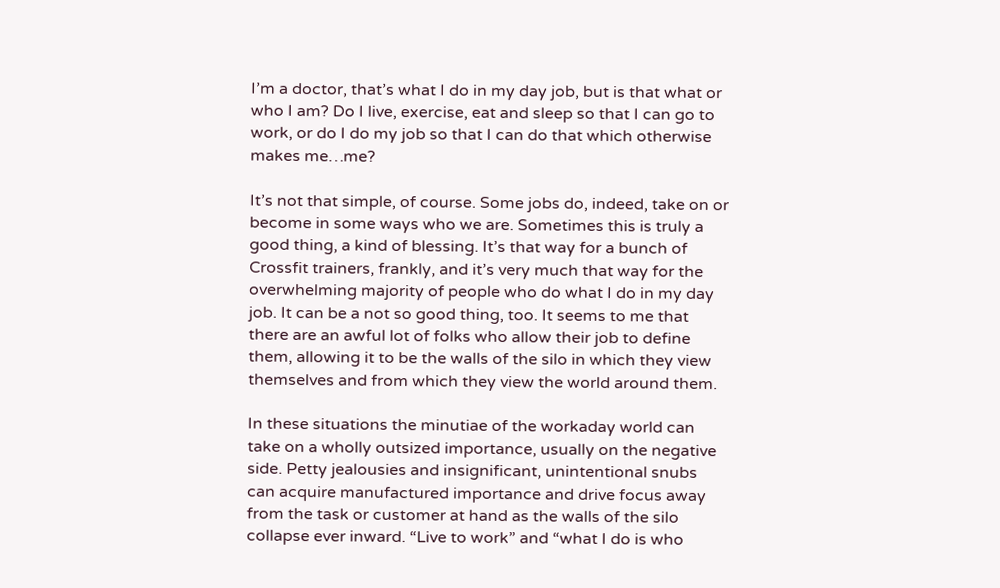I’m a doctor, that’s what I do in my day job, but is that what or who I am? Do I live, exercise, eat and sleep so that I can go to work, or do I do my job so that I can do that which otherwise makes me…me?

It’s not that simple, of course. Some jobs do, indeed, take on or become in some ways who we are. Sometimes this is truly a good thing, a kind of blessing. It’s that way for a bunch of Crossfit trainers, frankly, and it’s very much that way for the overwhelming majority of people who do what I do in my day job. It can be a not so good thing, too. It seems to me that there are an awful lot of folks who allow their job to define them, allowing it to be the walls of the silo in which they view themselves and from which they view the world around them.

In these situations the minutiae of the workaday world can take on a wholly outsized importance, usually on the negative side. Petty jealousies and insignificant, unintentional snubs can acquire manufactured importance and drive focus away from the task or customer at hand as the walls of the silo collapse ever inward. “Live to work” and “what I do is who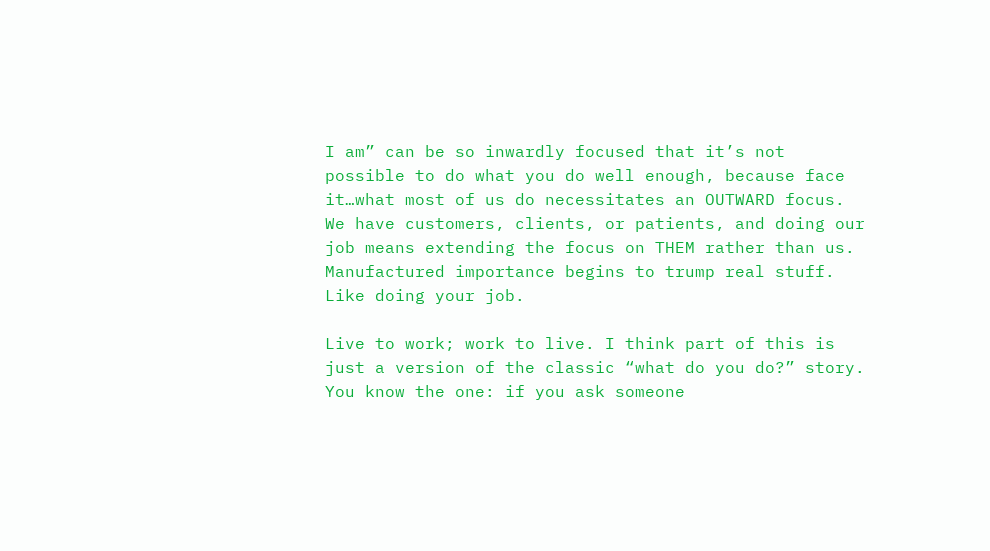I am” can be so inwardly focused that it’s not possible to do what you do well enough, because face it…what most of us do necessitates an OUTWARD focus. We have customers, clients, or patients, and doing our job means extending the focus on THEM rather than us. Manufactured importance begins to trump real stuff. Like doing your job.

Live to work; work to live. I think part of this is just a version of the classic “what do you do?” story. You know the one: if you ask someone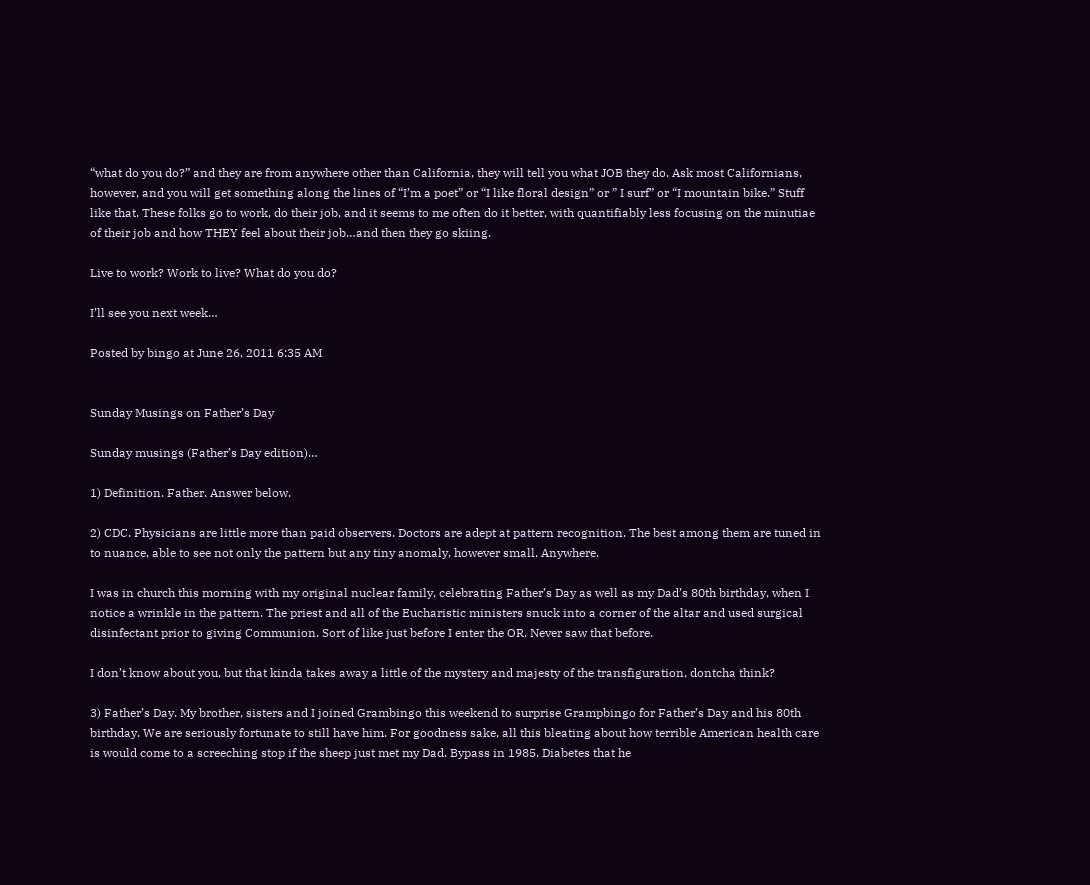“what do you do?” and they are from anywhere other than California, they will tell you what JOB they do. Ask most Californians, however, and you will get something along the lines of “I’m a poet” or “I like floral design” or ” I surf” or “I mountain bike.” Stuff like that. These folks go to work, do their job, and it seems to me often do it better, with quantifiably less focusing on the minutiae of their job and how THEY feel about their job…and then they go skiing.

Live to work? Work to live? What do you do?

I’ll see you next week…

Posted by bingo at June 26, 2011 6:35 AM


Sunday Musings on Father’s Day

Sunday musings (Father’s Day edition)…

1) Definition. Father. Answer below.

2) CDC. Physicians are little more than paid observers. Doctors are adept at pattern recognition. The best among them are tuned in to nuance, able to see not only the pattern but any tiny anomaly, however small. Anywhere.

I was in church this morning with my original nuclear family, celebrating Father’s Day as well as my Dad’s 80th birthday, when I notice a wrinkle in the pattern. The priest and all of the Eucharistic ministers snuck into a corner of the altar and used surgical disinfectant prior to giving Communion. Sort of like just before I enter the OR. Never saw that before.

I don’t know about you, but that kinda takes away a little of the mystery and majesty of the transfiguration, dontcha think?

3) Father’s Day. My brother, sisters and I joined Grambingo this weekend to surprise Grampbingo for Father’s Day and his 80th birthday. We are seriously fortunate to still have him. For goodness sake, all this bleating about how terrible American health care is would come to a screeching stop if the sheep just met my Dad. Bypass in 1985. Diabetes that he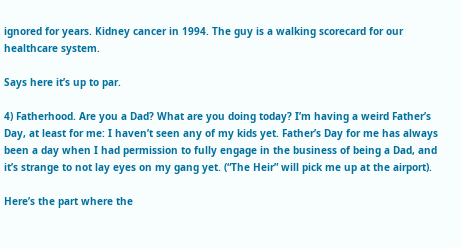ignored for years. Kidney cancer in 1994. The guy is a walking scorecard for our healthcare system.

Says here it’s up to par.

4) Fatherhood. Are you a Dad? What are you doing today? I’m having a weird Father’s Day, at least for me: I haven’t seen any of my kids yet. Father’s Day for me has always been a day when I had permission to fully engage in the business of being a Dad, and it’s strange to not lay eyes on my gang yet. (“The Heir” will pick me up at the airport).

Here’s the part where the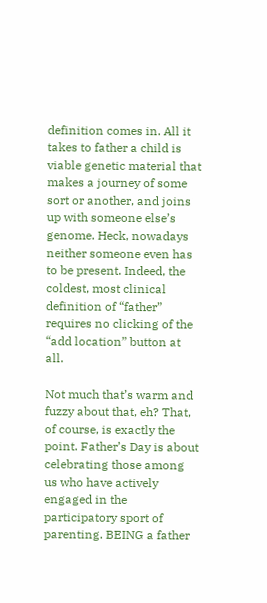definition comes in. All it takes to father a child is viable genetic material that makes a journey of some sort or another, and joins up with someone else’s genome. Heck, nowadays neither someone even has to be present. Indeed, the coldest, most clinical definition of “father” requires no clicking of the “add location” button at all.

Not much that’s warm and fuzzy about that, eh? That, of course, is exactly the point. Father’s Day is about celebrating those among us who have actively engaged in the participatory sport of parenting. BEING a father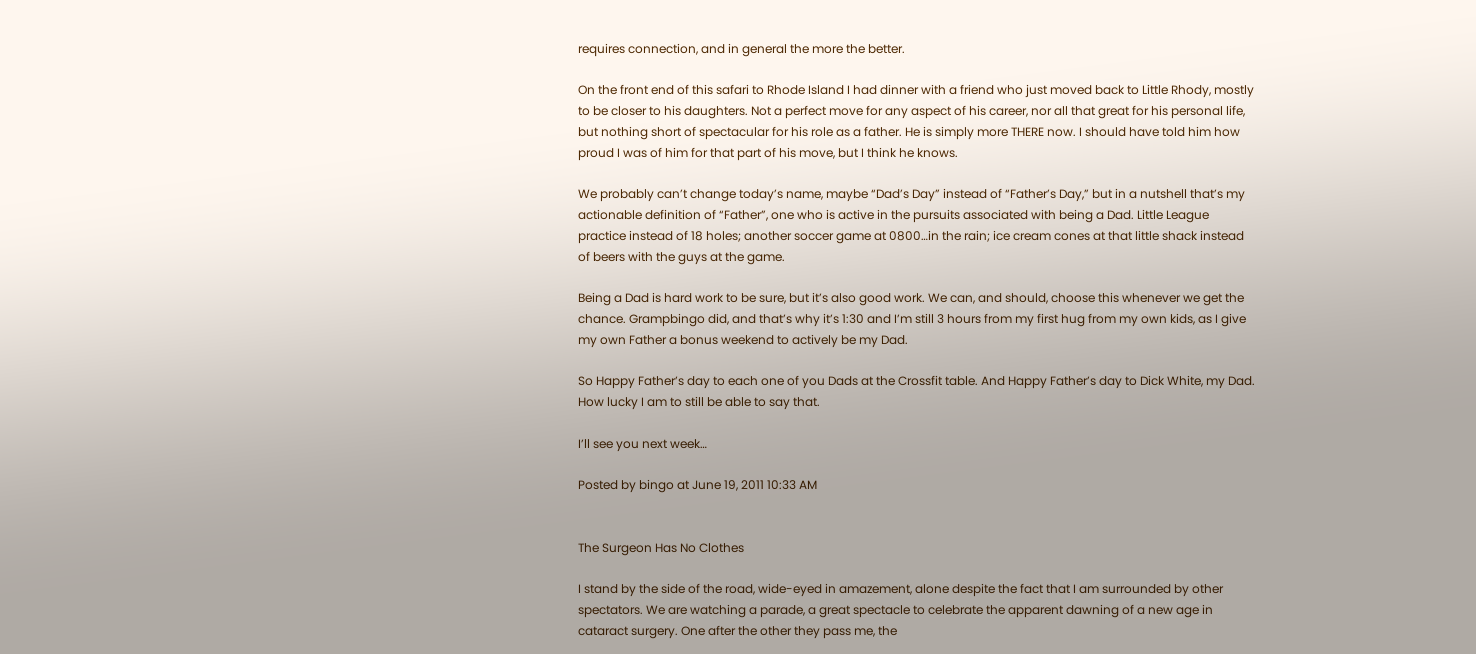requires connection, and in general the more the better.

On the front end of this safari to Rhode Island I had dinner with a friend who just moved back to Little Rhody, mostly to be closer to his daughters. Not a perfect move for any aspect of his career, nor all that great for his personal life, but nothing short of spectacular for his role as a father. He is simply more THERE now. I should have told him how proud I was of him for that part of his move, but I think he knows.

We probably can’t change today’s name, maybe “Dad’s Day” instead of “Father’s Day,” but in a nutshell that’s my actionable definition of “Father”, one who is active in the pursuits associated with being a Dad. Little League practice instead of 18 holes; another soccer game at 0800…in the rain; ice cream cones at that little shack instead of beers with the guys at the game.

Being a Dad is hard work to be sure, but it’s also good work. We can, and should, choose this whenever we get the chance. Grampbingo did, and that’s why it’s 1:30 and I’m still 3 hours from my first hug from my own kids, as I give my own Father a bonus weekend to actively be my Dad.

So Happy Father’s day to each one of you Dads at the Crossfit table. And Happy Father’s day to Dick White, my Dad. How lucky I am to still be able to say that.

I’ll see you next week…

Posted by bingo at June 19, 2011 10:33 AM


The Surgeon Has No Clothes

I stand by the side of the road, wide-eyed in amazement, alone despite the fact that I am surrounded by other spectators. We are watching a parade, a great spectacle to celebrate the apparent dawning of a new age in cataract surgery. One after the other they pass me, the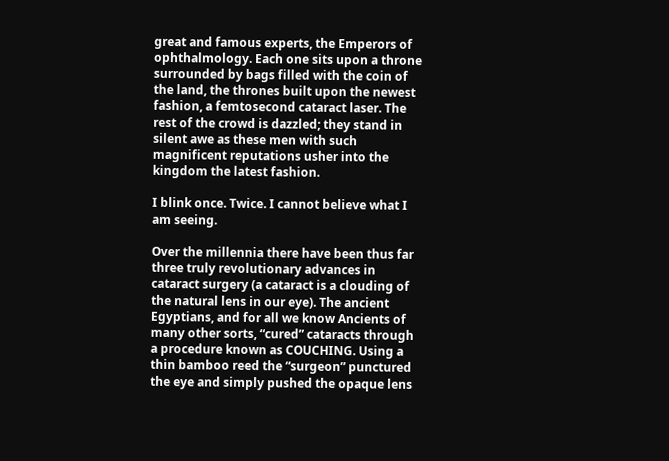great and famous experts, the Emperors of ophthalmology. Each one sits upon a throne surrounded by bags filled with the coin of the land, the thrones built upon the newest fashion, a femtosecond cataract laser. The rest of the crowd is dazzled; they stand in silent awe as these men with such magnificent reputations usher into the kingdom the latest fashion.

I blink once. Twice. I cannot believe what I am seeing.

Over the millennia there have been thus far three truly revolutionary advances in cataract surgery (a cataract is a clouding of the natural lens in our eye). The ancient Egyptians, and for all we know Ancients of many other sorts, “cured” cataracts through a procedure known as COUCHING. Using a thin bamboo reed the “surgeon” punctured the eye and simply pushed the opaque lens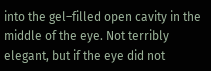into the gel–filled open cavity in the middle of the eye. Not terribly elegant, but if the eye did not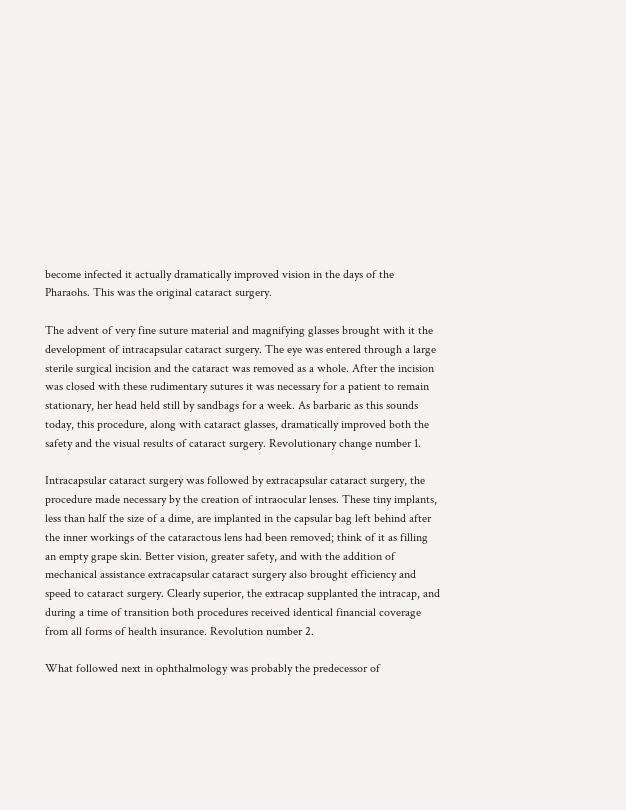become infected it actually dramatically improved vision in the days of the Pharaohs. This was the original cataract surgery.

The advent of very fine suture material and magnifying glasses brought with it the development of intracapsular cataract surgery. The eye was entered through a large sterile surgical incision and the cataract was removed as a whole. After the incision was closed with these rudimentary sutures it was necessary for a patient to remain stationary, her head held still by sandbags for a week. As barbaric as this sounds today, this procedure, along with cataract glasses, dramatically improved both the safety and the visual results of cataract surgery. Revolutionary change number 1.

Intracapsular cataract surgery was followed by extracapsular cataract surgery, the procedure made necessary by the creation of intraocular lenses. These tiny implants, less than half the size of a dime, are implanted in the capsular bag left behind after the inner workings of the cataractous lens had been removed; think of it as filling an empty grape skin. Better vision, greater safety, and with the addition of mechanical assistance extracapsular cataract surgery also brought efficiency and speed to cataract surgery. Clearly superior, the extracap supplanted the intracap, and during a time of transition both procedures received identical financial coverage from all forms of health insurance. Revolution number 2.

What followed next in ophthalmology was probably the predecessor of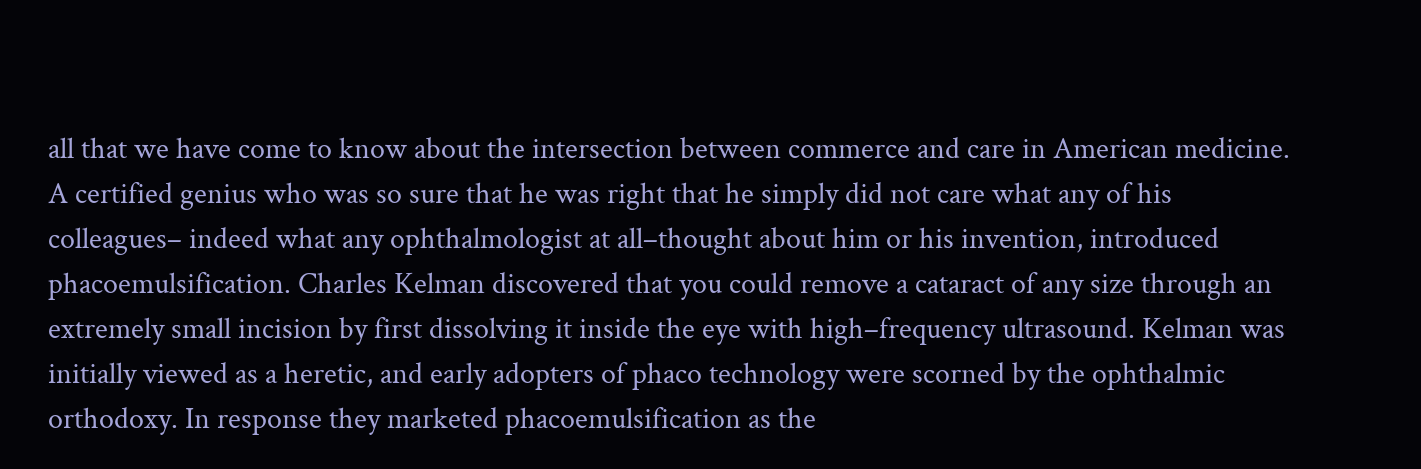all that we have come to know about the intersection between commerce and care in American medicine. A certified genius who was so sure that he was right that he simply did not care what any of his colleagues– indeed what any ophthalmologist at all–thought about him or his invention, introduced  phacoemulsification. Charles Kelman discovered that you could remove a cataract of any size through an extremely small incision by first dissolving it inside the eye with high–frequency ultrasound. Kelman was initially viewed as a heretic, and early adopters of phaco technology were scorned by the ophthalmic orthodoxy. In response they marketed phacoemulsification as the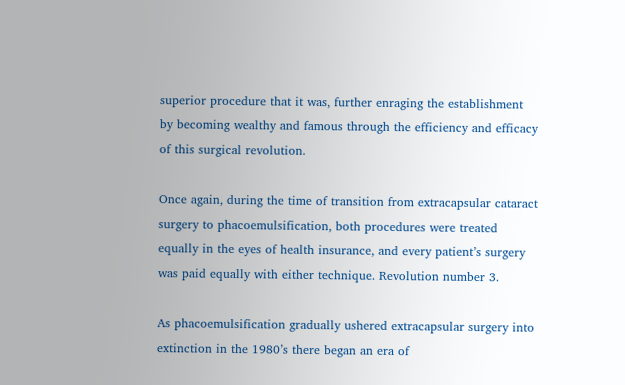superior procedure that it was, further enraging the establishment by becoming wealthy and famous through the efficiency and efficacy of this surgical revolution.

Once again, during the time of transition from extracapsular cataract surgery to phacoemulsification, both procedures were treated equally in the eyes of health insurance, and every patient’s surgery was paid equally with either technique. Revolution number 3.

As phacoemulsification gradually ushered extracapsular surgery into extinction in the 1980’s there began an era of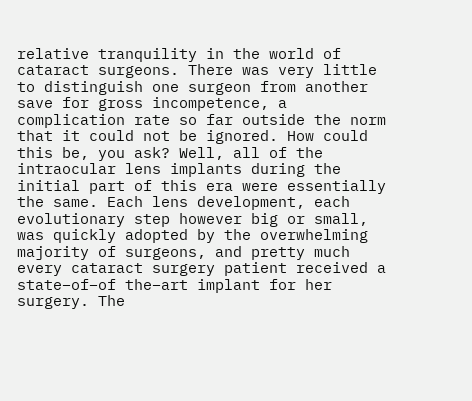relative tranquility in the world of cataract surgeons. There was very little to distinguish one surgeon from another save for gross incompetence, a complication rate so far outside the norm that it could not be ignored. How could this be, you ask? Well, all of the intraocular lens implants during the initial part of this era were essentially the same. Each lens development, each evolutionary step however big or small, was quickly adopted by the overwhelming majority of surgeons, and pretty much every cataract surgery patient received a state–of–of the–art implant for her surgery. The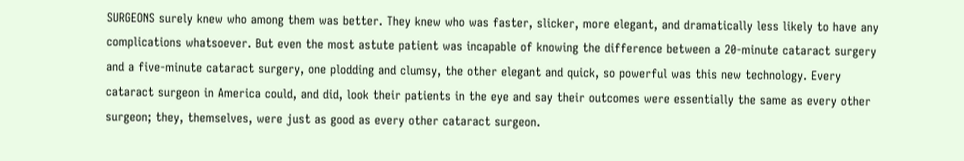SURGEONS surely knew who among them was better. They knew who was faster, slicker, more elegant, and dramatically less likely to have any complications whatsoever. But even the most astute patient was incapable of knowing the difference between a 20-minute cataract surgery and a five-minute cataract surgery, one plodding and clumsy, the other elegant and quick, so powerful was this new technology. Every cataract surgeon in America could, and did, look their patients in the eye and say their outcomes were essentially the same as every other surgeon; they, themselves, were just as good as every other cataract surgeon.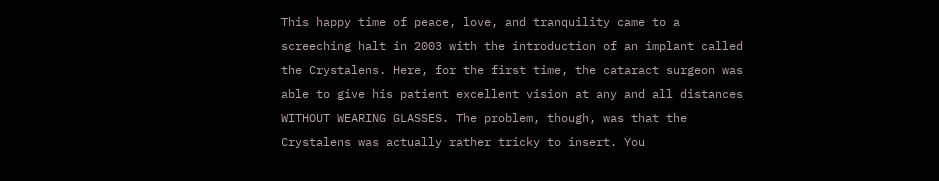This happy time of peace, love, and tranquility came to a screeching halt in 2003 with the introduction of an implant called the Crystalens. Here, for the first time, the cataract surgeon was able to give his patient excellent vision at any and all distances WITHOUT WEARING GLASSES. The problem, though, was that the Crystalens was actually rather tricky to insert. You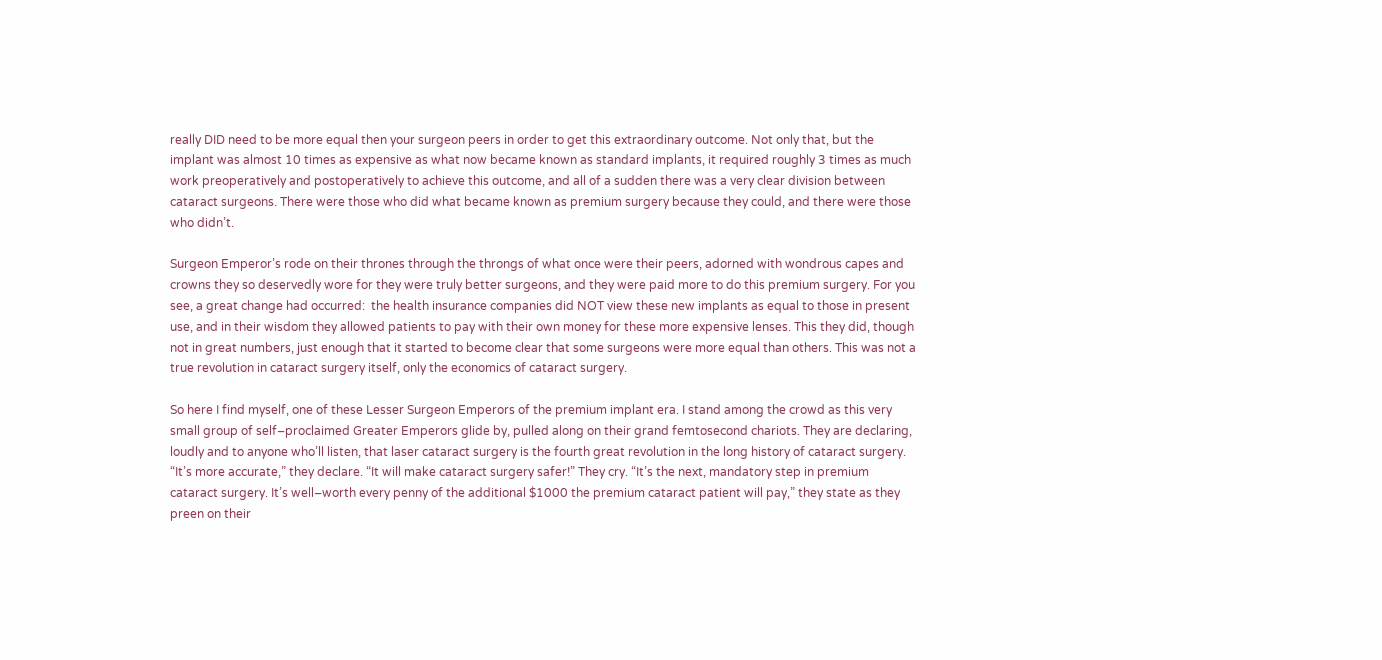really DID need to be more equal then your surgeon peers in order to get this extraordinary outcome. Not only that, but the implant was almost 10 times as expensive as what now became known as standard implants, it required roughly 3 times as much work preoperatively and postoperatively to achieve this outcome, and all of a sudden there was a very clear division between cataract surgeons. There were those who did what became known as premium surgery because they could, and there were those who didn’t.

Surgeon Emperor’s rode on their thrones through the throngs of what once were their peers, adorned with wondrous capes and crowns they so deservedly wore for they were truly better surgeons, and they were paid more to do this premium surgery. For you see, a great change had occurred:  the health insurance companies did NOT view these new implants as equal to those in present use, and in their wisdom they allowed patients to pay with their own money for these more expensive lenses. This they did, though not in great numbers, just enough that it started to become clear that some surgeons were more equal than others. This was not a true revolution in cataract surgery itself, only the economics of cataract surgery.

So here I find myself, one of these Lesser Surgeon Emperors of the premium implant era. I stand among the crowd as this very small group of self–proclaimed Greater Emperors glide by, pulled along on their grand femtosecond chariots. They are declaring, loudly and to anyone who’ll listen, that laser cataract surgery is the fourth great revolution in the long history of cataract surgery. “It’s more accurate,” they declare. “It will make cataract surgery safer!” They cry. “It’s the next, mandatory step in premium cataract surgery. It’s well–worth every penny of the additional $1000 the premium cataract patient will pay,” they state as they preen on their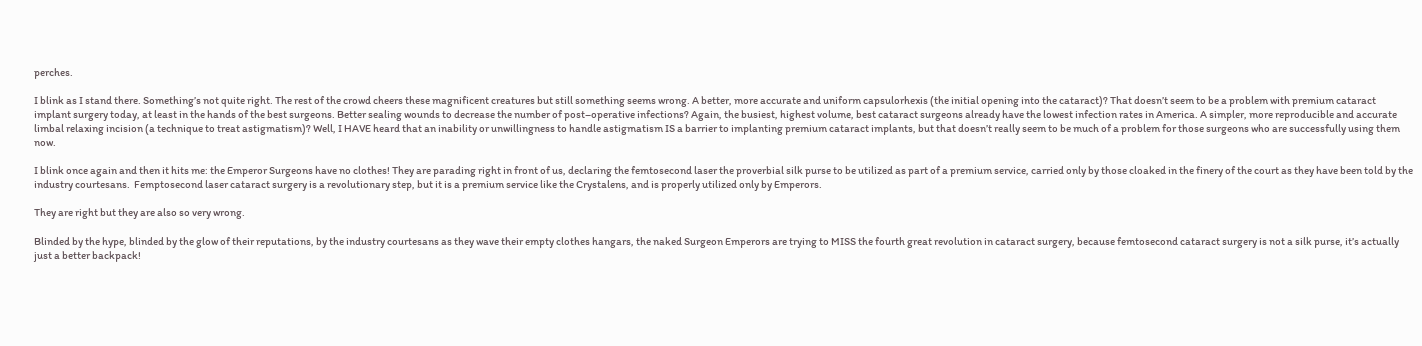perches.

I blink as I stand there. Something’s not quite right. The rest of the crowd cheers these magnificent creatures but still something seems wrong. A better, more accurate and uniform capsulorhexis (the initial opening into the cataract)? That doesn’t seem to be a problem with premium cataract implant surgery today, at least in the hands of the best surgeons. Better sealing wounds to decrease the number of post–operative infections? Again, the busiest, highest volume, best cataract surgeons already have the lowest infection rates in America. A simpler, more reproducible and accurate limbal relaxing incision (a technique to treat astigmatism)? Well, I HAVE heard that an inability or unwillingness to handle astigmatism IS a barrier to implanting premium cataract implants, but that doesn’t really seem to be much of a problem for those surgeons who are successfully using them now.

I blink once again and then it hits me: the Emperor Surgeons have no clothes! They are parading right in front of us, declaring the femtosecond laser the proverbial silk purse to be utilized as part of a premium service, carried only by those cloaked in the finery of the court as they have been told by the industry courtesans.  Femptosecond laser cataract surgery is a revolutionary step, but it is a premium service like the Crystalens, and is properly utilized only by Emperors.

They are right but they are also so very wrong.

Blinded by the hype, blinded by the glow of their reputations, by the industry courtesans as they wave their empty clothes hangars, the naked Surgeon Emperors are trying to MISS the fourth great revolution in cataract surgery, because femtosecond cataract surgery is not a silk purse, it’s actually just a better backpack!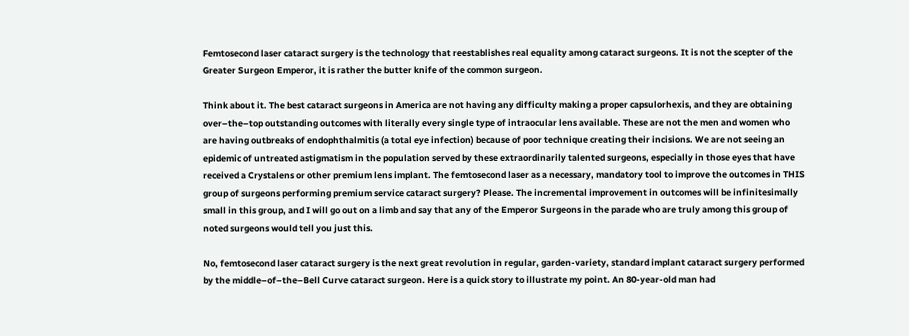Femtosecond laser cataract surgery is the technology that reestablishes real equality among cataract surgeons. It is not the scepter of the Greater Surgeon Emperor, it is rather the butter knife of the common surgeon.

Think about it. The best cataract surgeons in America are not having any difficulty making a proper capsulorhexis, and they are obtaining over–the–top outstanding outcomes with literally every single type of intraocular lens available. These are not the men and women who are having outbreaks of endophthalmitis (a total eye infection) because of poor technique creating their incisions. We are not seeing an epidemic of untreated astigmatism in the population served by these extraordinarily talented surgeons, especially in those eyes that have received a Crystalens or other premium lens implant. The femtosecond laser as a necessary, mandatory tool to improve the outcomes in THIS group of surgeons performing premium service cataract surgery? Please. The incremental improvement in outcomes will be infinitesimally small in this group, and I will go out on a limb and say that any of the Emperor Surgeons in the parade who are truly among this group of noted surgeons would tell you just this.

No, femtosecond laser cataract surgery is the next great revolution in regular, garden-variety, standard implant cataract surgery performed by the middle–of–the–Bell Curve cataract surgeon. Here is a quick story to illustrate my point. An 80-year-old man had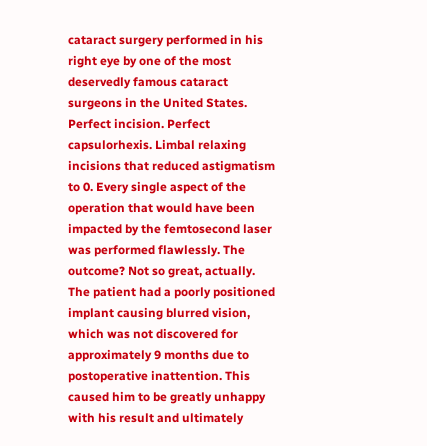cataract surgery performed in his right eye by one of the most deservedly famous cataract surgeons in the United States. Perfect incision. Perfect capsulorhexis. Limbal relaxing incisions that reduced astigmatism to 0. Every single aspect of the operation that would have been impacted by the femtosecond laser was performed flawlessly. The outcome? Not so great, actually. The patient had a poorly positioned implant causing blurred vision, which was not discovered for approximately 9 months due to postoperative inattention. This caused him to be greatly unhappy with his result and ultimately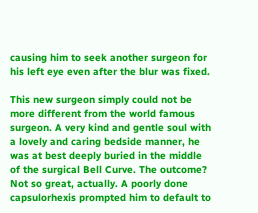causing him to seek another surgeon for his left eye even after the blur was fixed.

This new surgeon simply could not be more different from the world famous surgeon. A very kind and gentle soul with a lovely and caring bedside manner, he was at best deeply buried in the middle of the surgical Bell Curve. The outcome? Not so great, actually. A poorly done capsulorhexis prompted him to default to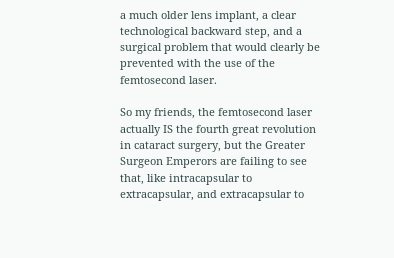a much older lens implant, a clear technological backward step, and a surgical problem that would clearly be prevented with the use of the femtosecond laser.

So my friends, the femtosecond laser actually IS the fourth great revolution in cataract surgery, but the Greater Surgeon Emperors are failing to see that, like intracapsular to extracapsular, and extracapsular to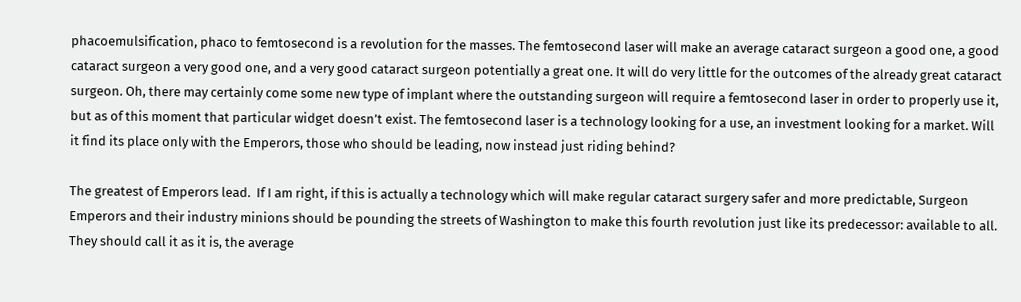phacoemulsification, phaco to femtosecond is a revolution for the masses. The femtosecond laser will make an average cataract surgeon a good one, a good cataract surgeon a very good one, and a very good cataract surgeon potentially a great one. It will do very little for the outcomes of the already great cataract surgeon. Oh, there may certainly come some new type of implant where the outstanding surgeon will require a femtosecond laser in order to properly use it, but as of this moment that particular widget doesn’t exist. The femtosecond laser is a technology looking for a use, an investment looking for a market. Will it find its place only with the Emperors, those who should be leading, now instead just riding behind?

The greatest of Emperors lead.  If I am right, if this is actually a technology which will make regular cataract surgery safer and more predictable, Surgeon Emperors and their industry minions should be pounding the streets of Washington to make this fourth revolution just like its predecessor: available to all. They should call it as it is, the average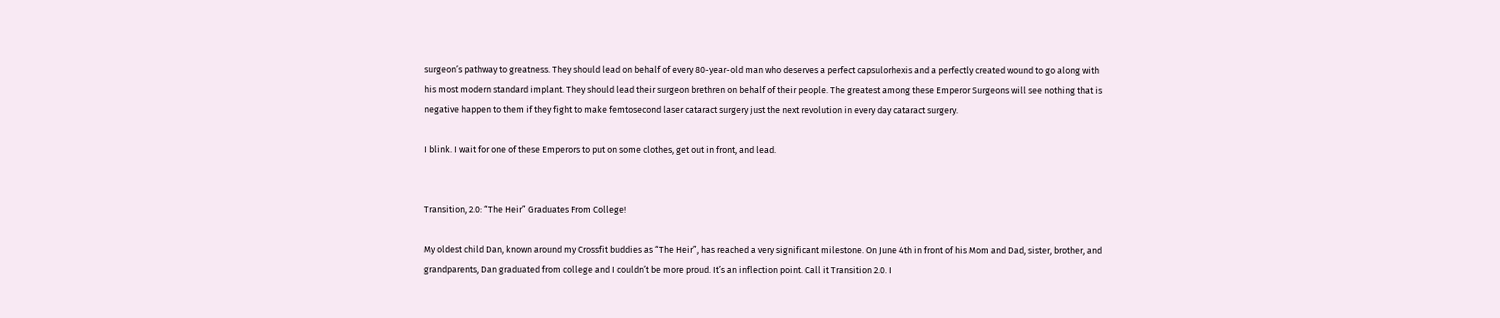surgeon’s pathway to greatness. They should lead on behalf of every 80-year-old man who deserves a perfect capsulorhexis and a perfectly created wound to go along with his most modern standard implant. They should lead their surgeon brethren on behalf of their people. The greatest among these Emperor Surgeons will see nothing that is negative happen to them if they fight to make femtosecond laser cataract surgery just the next revolution in every day cataract surgery.

I blink. I wait for one of these Emperors to put on some clothes, get out in front, and lead.


Transition, 2.0: “The Heir” Graduates From College!

My oldest child Dan, known around my Crossfit buddies as “The Heir”, has reached a very significant milestone. On June 4th in front of his Mom and Dad, sister, brother, and grandparents, Dan graduated from college and I couldn’t be more proud. It’s an inflection point. Call it Transition 2.0. I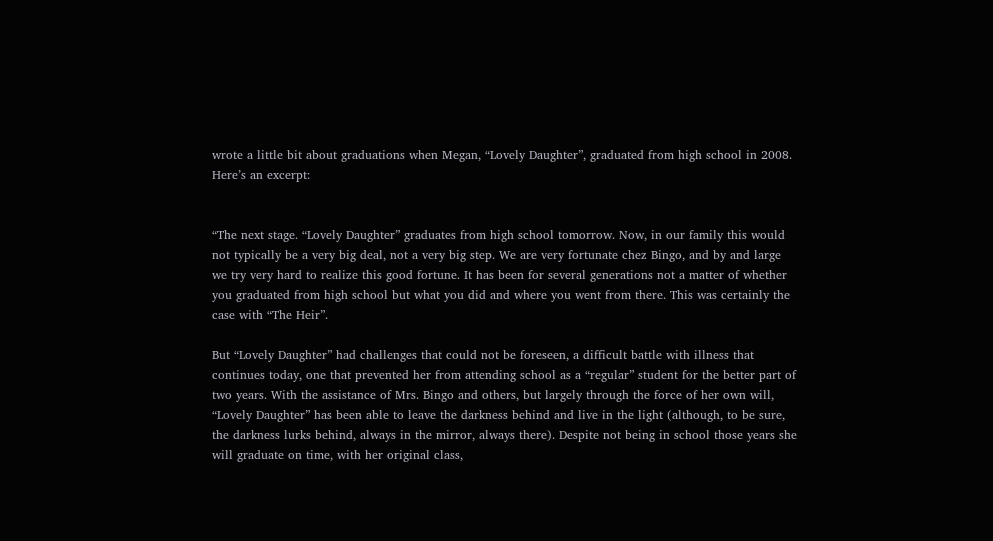wrote a little bit about graduations when Megan, “Lovely Daughter”, graduated from high school in 2008. Here’s an excerpt:


“The next stage. “Lovely Daughter” graduates from high school tomorrow. Now, in our family this would not typically be a very big deal, not a very big step. We are very fortunate chez Bingo, and by and large we try very hard to realize this good fortune. It has been for several generations not a matter of whether you graduated from high school but what you did and where you went from there. This was certainly the case with “The Heir”.

But “Lovely Daughter” had challenges that could not be foreseen, a difficult battle with illness that continues today, one that prevented her from attending school as a “regular” student for the better part of two years. With the assistance of Mrs. Bingo and others, but largely through the force of her own will, “Lovely Daughter” has been able to leave the darkness behind and live in the light (although, to be sure, the darkness lurks behind, always in the mirror, always there). Despite not being in school those years she will graduate on time, with her original class,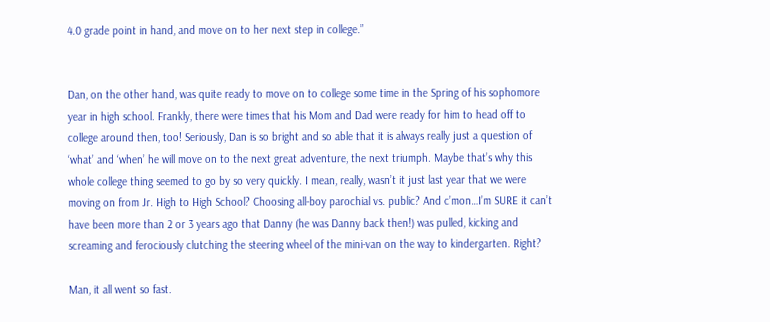4.0 grade point in hand, and move on to her next step in college.”


Dan, on the other hand, was quite ready to move on to college some time in the Spring of his sophomore year in high school. Frankly, there were times that his Mom and Dad were ready for him to head off to college around then, too! Seriously, Dan is so bright and so able that it is always really just a question of ‘what’ and ‘when’ he will move on to the next great adventure, the next triumph. Maybe that’s why this whole college thing seemed to go by so very quickly. I mean, really, wasn’t it just last year that we were moving on from Jr. High to High School? Choosing all-boy parochial vs. public? And c’mon…I’m SURE it can’t have been more than 2 or 3 years ago that Danny (he was Danny back then!) was pulled, kicking and screaming and ferociously clutching the steering wheel of the mini-van on the way to kindergarten. Right?

Man, it all went so fast.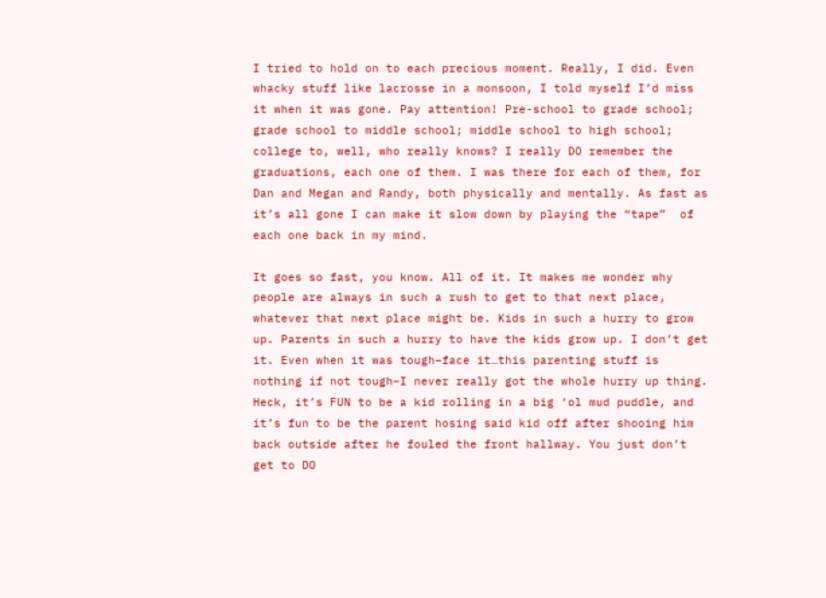I tried to hold on to each precious moment. Really, I did. Even whacky stuff like lacrosse in a monsoon, I told myself I’d miss it when it was gone. Pay attention! Pre-school to grade school; grade school to middle school; middle school to high school; college to, well, who really knows? I really DO remember the graduations, each one of them. I was there for each of them, for Dan and Megan and Randy, both physically and mentally. As fast as it’s all gone I can make it slow down by playing the “tape”  of each one back in my mind.

It goes so fast, you know. All of it. It makes me wonder why people are always in such a rush to get to that next place, whatever that next place might be. Kids in such a hurry to grow up. Parents in such a hurry to have the kids grow up. I don’t get it. Even when it was tough–face it…this parenting stuff is nothing if not tough–I never really got the whole hurry up thing. Heck, it’s FUN to be a kid rolling in a big ‘ol mud puddle, and it’s fun to be the parent hosing said kid off after shooing him back outside after he fouled the front hallway. You just don’t get to DO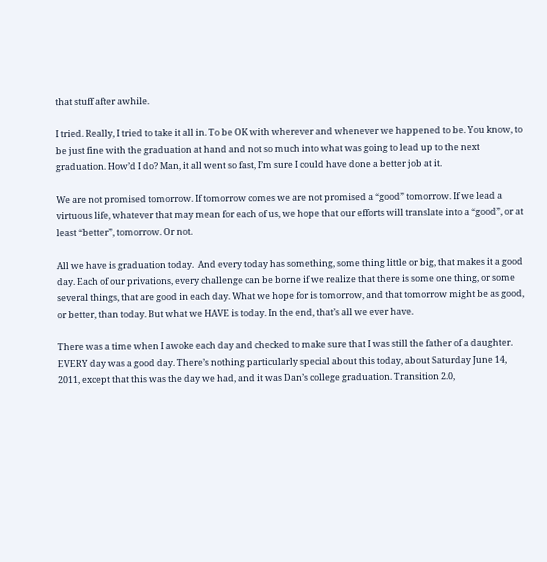that stuff after awhile.

I tried. Really, I tried to take it all in. To be OK with wherever and whenever we happened to be. You know, to be just fine with the graduation at hand and not so much into what was going to lead up to the next graduation. How’d I do? Man, it all went so fast, I’m sure I could have done a better job at it.

We are not promised tomorrow. If tomorrow comes we are not promised a “good” tomorrow. If we lead a virtuous life, whatever that may mean for each of us, we hope that our efforts will translate into a “good”, or at least “better”, tomorrow. Or not.

All we have is graduation today.  And every today has something, some thing little or big, that makes it a good day. Each of our privations, every challenge can be borne if we realize that there is some one thing, or some several things, that are good in each day. What we hope for is tomorrow, and that tomorrow might be as good, or better, than today. But what we HAVE is today. In the end, that’s all we ever have.

There was a time when I awoke each day and checked to make sure that I was still the father of a daughter. EVERY day was a good day. There’s nothing particularly special about this today, about Saturday June 14, 2011, except that this was the day we had, and it was Dan’s college graduation. Transition 2.0,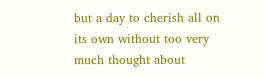but a day to cherish all on its own without too very much thought about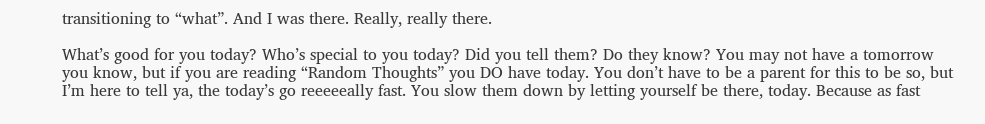transitioning to “what”. And I was there. Really, really there.

What’s good for you today? Who’s special to you today? Did you tell them? Do they know? You may not have a tomorrow you know, but if you are reading “Random Thoughts” you DO have today. You don’t have to be a parent for this to be so, but I’m here to tell ya, the today’s go reeeeeally fast. You slow them down by letting yourself be there, today. Because as fast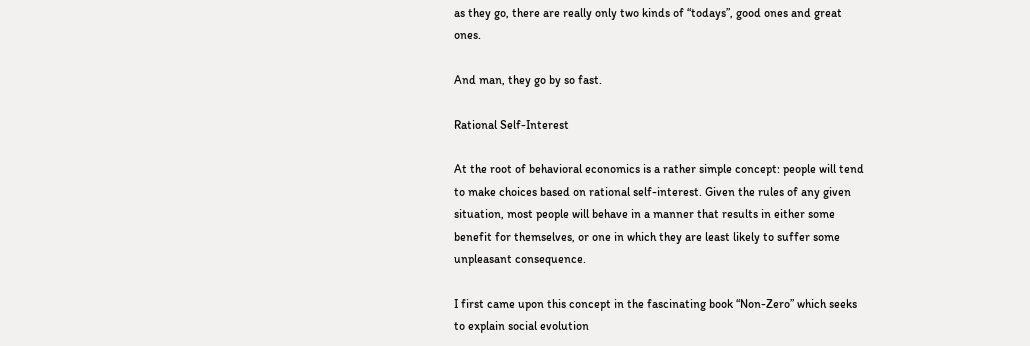as they go, there are really only two kinds of “todays”, good ones and great ones.

And man, they go by so fast.

Rational Self-Interest

At the root of behavioral economics is a rather simple concept: people will tend to make choices based on rational self-interest. Given the rules of any given situation, most people will behave in a manner that results in either some benefit for themselves, or one in which they are least likely to suffer some unpleasant consequence.

I first came upon this concept in the fascinating book “Non-Zero” which seeks to explain social evolution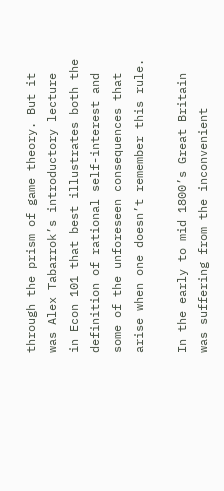through the prism of game theory. But it was Alex Tabarrok’s introductory lecture in Econ 101 that best illustrates both the definition of rational self-interest and some of the unforeseen consequences that arise when one doesn’t remember this rule.

In the early to mid 1800’s Great Britain was suffering from the inconvenient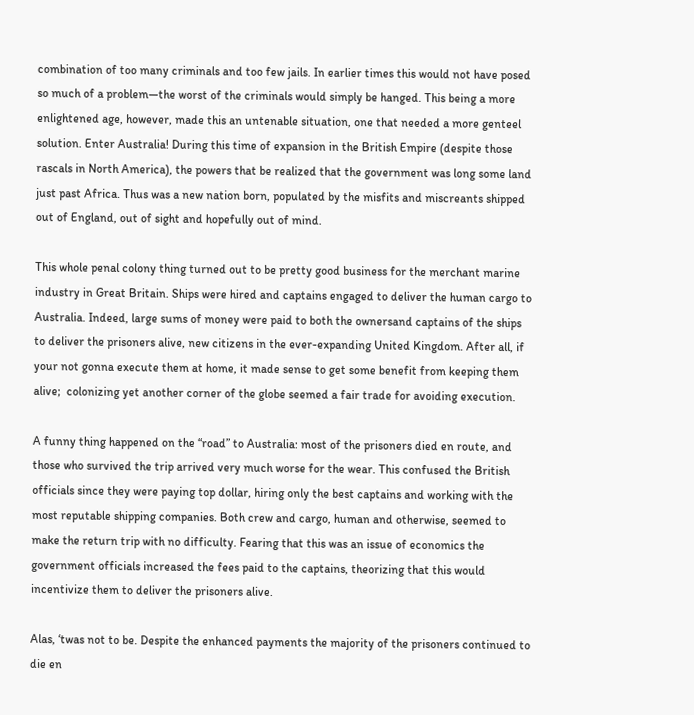combination of too many criminals and too few jails. In earlier times this would not have posed so much of a problem—the worst of the criminals would simply be hanged. This being a more enlightened age, however, made this an untenable situation, one that needed a more genteel solution. Enter Australia! During this time of expansion in the British Empire (despite those rascals in North America), the powers that be realized that the government was long some land just past Africa. Thus was a new nation born, populated by the misfits and miscreants shipped out of England, out of sight and hopefully out of mind.

This whole penal colony thing turned out to be pretty good business for the merchant marine industry in Great Britain. Ships were hired and captains engaged to deliver the human cargo to Australia. Indeed, large sums of money were paid to both the ownersand captains of the ships to deliver the prisoners alive, new citizens in the ever-expanding United Kingdom. After all, if your not gonna execute them at home, it made sense to get some benefit from keeping them alive;  colonizing yet another corner of the globe seemed a fair trade for avoiding execution.

A funny thing happened on the “road” to Australia: most of the prisoners died en route, and those who survived the trip arrived very much worse for the wear. This confused the British officials since they were paying top dollar, hiring only the best captains and working with the most reputable shipping companies. Both crew and cargo, human and otherwise, seemed to make the return trip with no difficulty. Fearing that this was an issue of economics the government officials increased the fees paid to the captains, theorizing that this would incentivize them to deliver the prisoners alive.

Alas, ‘twas not to be. Despite the enhanced payments the majority of the prisoners continued to die en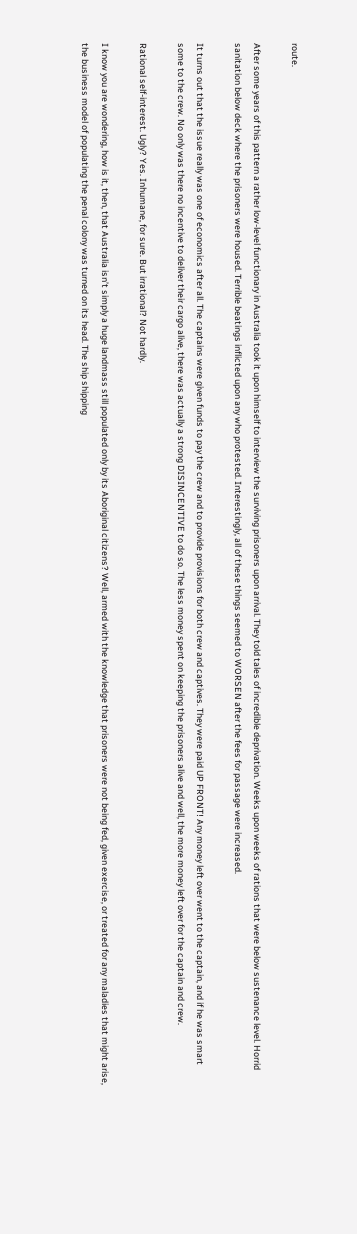route.

After some years of this pattern a rather low-level functionary in Australia took it upon himself to interview the surviving prisoners upon arrival. They told tales of incredible deprivation. Weeks upon weeks of rations that were below sustenance level. Horrid sanitation below deck where the prisoners were housed. Terrible beatings inflicted upon any who protested. Interestingly, all of these things seemed to WORSEN after the fees for passage were increased.

It turns out that the issue really was one of economics after all. The captains were given funds to pay the crew and to provide provisions for both crew and captives. They were paid UP FRONT! Any money left over went to the captain, and if he was smart some to the crew. No only was there no incentive to deliver their cargo alive, there was actually a strong DISINCENTIVE to do so. The less money spent on keeping the prisoners alive and well, the more money left over for the captain and crew.

Rational self-interest. Ugly? Yes. Inhumane, for sure. But irrational? Not hardly.

I know you are wondering, how is it, then, that Australia isn’t simply a huge landmass still populated only by its Aboriginal citizens? Well, armed with the knowledge that prisoners were not being fed, given exercise, or treated for any maladies that might arise, the business model of populating the penal colony was turned on its head. The ship shipping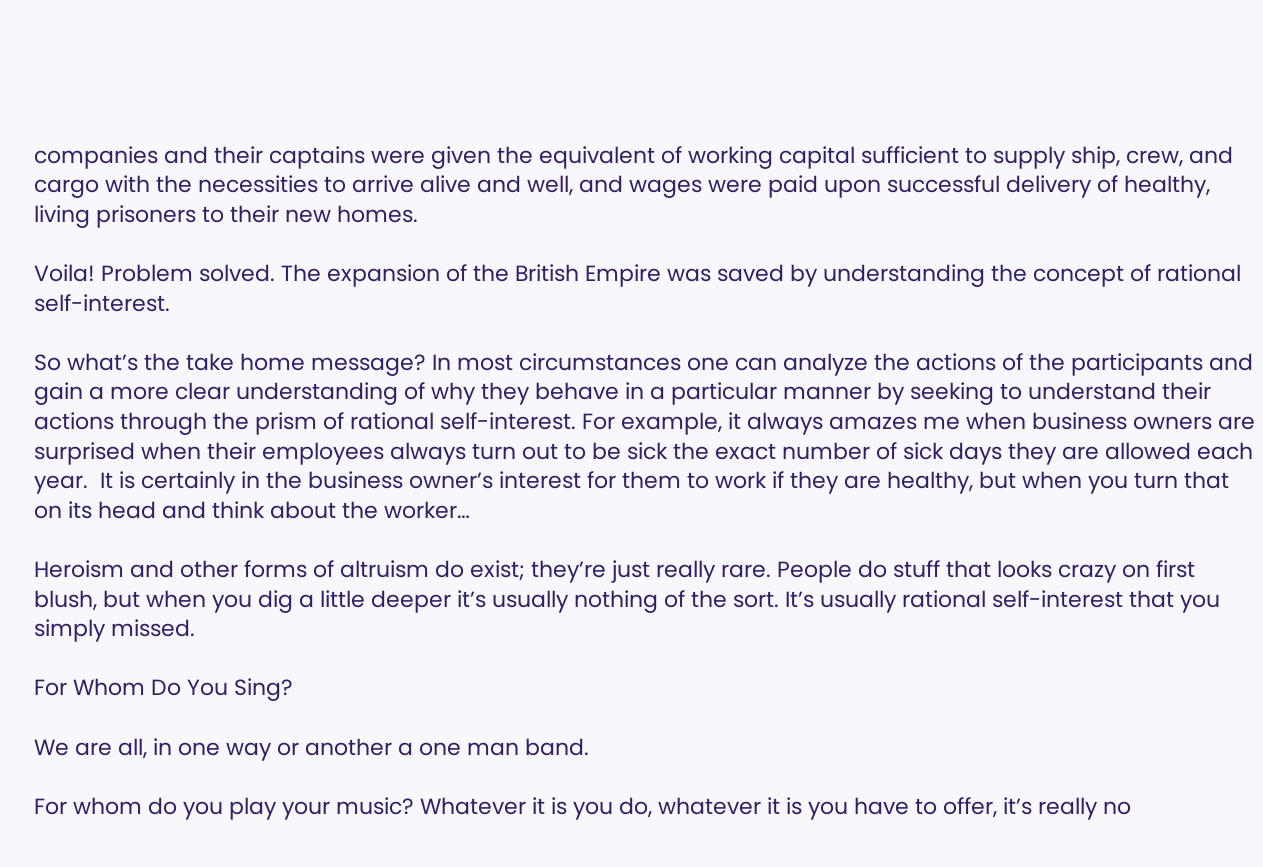companies and their captains were given the equivalent of working capital sufficient to supply ship, crew, and cargo with the necessities to arrive alive and well, and wages were paid upon successful delivery of healthy, living prisoners to their new homes.

Voila! Problem solved. The expansion of the British Empire was saved by understanding the concept of rational self-interest.

So what’s the take home message? In most circumstances one can analyze the actions of the participants and gain a more clear understanding of why they behave in a particular manner by seeking to understand their actions through the prism of rational self-interest. For example, it always amazes me when business owners are surprised when their employees always turn out to be sick the exact number of sick days they are allowed each year.  It is certainly in the business owner’s interest for them to work if they are healthy, but when you turn that on its head and think about the worker…

Heroism and other forms of altruism do exist; they’re just really rare. People do stuff that looks crazy on first blush, but when you dig a little deeper it’s usually nothing of the sort. It’s usually rational self-interest that you simply missed.

For Whom Do You Sing?

We are all, in one way or another a one man band.

For whom do you play your music? Whatever it is you do, whatever it is you have to offer, it’s really no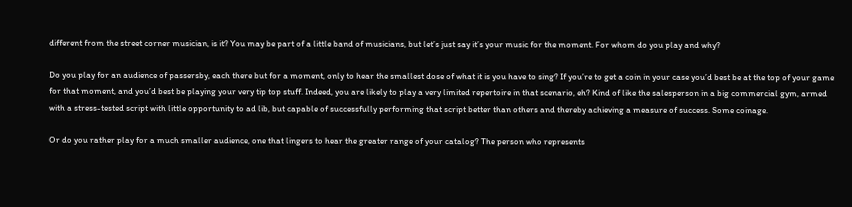different from the street corner musician, is it? You may be part of a little band of musicians, but let’s just say it’s your music for the moment. For whom do you play and why?

Do you play for an audience of passersby, each there but for a moment, only to hear the smallest dose of what it is you have to sing? If you’re to get a coin in your case you’d best be at the top of your game for that moment, and you’d best be playing your very tip top stuff. Indeed, you are likely to play a very limited repertoire in that scenario, eh? Kind of like the salesperson in a big commercial gym, armed with a stress-tested script with little opportunity to ad lib, but capable of successfully performing that script better than others and thereby achieving a measure of success. Some coinage.

Or do you rather play for a much smaller audience, one that lingers to hear the greater range of your catalog? The person who represents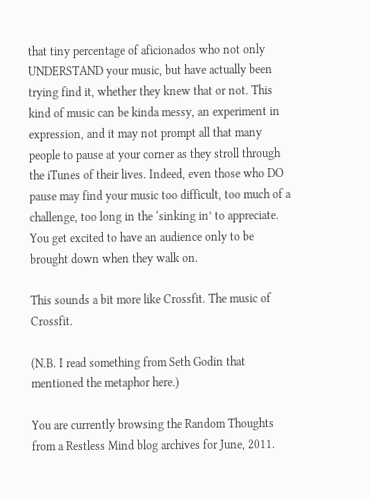that tiny percentage of aficionados who not only UNDERSTAND your music, but have actually been trying find it, whether they knew that or not. This kind of music can be kinda messy, an experiment in expression, and it may not prompt all that many people to pause at your corner as they stroll through the iTunes of their lives. Indeed, even those who DO pause may find your music too difficult, too much of a challenge, too long in the ‘sinking in’ to appreciate. You get excited to have an audience only to be brought down when they walk on.

This sounds a bit more like Crossfit. The music of Crossfit.

(N.B. I read something from Seth Godin that mentioned the metaphor here.)

You are currently browsing the Random Thoughts from a Restless Mind blog archives for June, 2011.